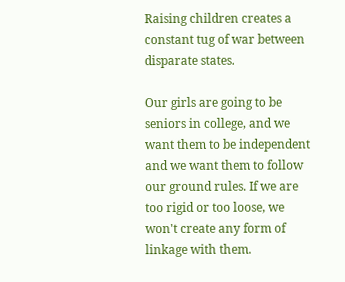Raising children creates a constant tug of war between disparate states.

Our girls are going to be seniors in college, and we want them to be independent and we want them to follow our ground rules. If we are too rigid or too loose, we won't create any form of linkage with them.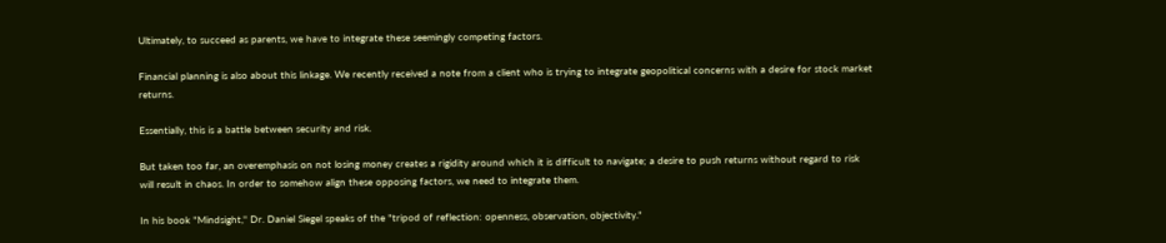Ultimately, to succeed as parents, we have to integrate these seemingly competing factors.

Financial planning is also about this linkage. We recently received a note from a client who is trying to integrate geopolitical concerns with a desire for stock market returns.

Essentially, this is a battle between security and risk.

But taken too far, an overemphasis on not losing money creates a rigidity around which it is difficult to navigate; a desire to push returns without regard to risk will result in chaos. In order to somehow align these opposing factors, we need to integrate them.

In his book "Mindsight,'' Dr. Daniel Siegel speaks of the "tripod of reflection: openness, observation, objectivity."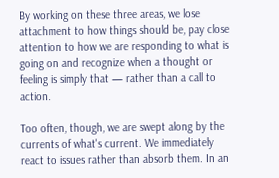By working on these three areas, we lose attachment to how things should be, pay close attention to how we are responding to what is going on and recognize when a thought or feeling is simply that — rather than a call to action.

Too often, though, we are swept along by the currents of what's current. We immediately react to issues rather than absorb them. In an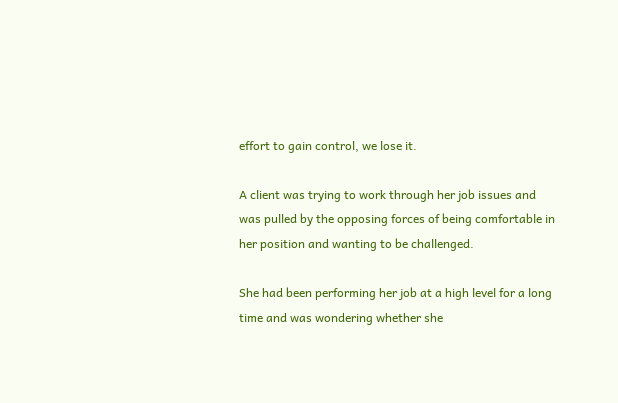effort to gain control, we lose it.

A client was trying to work through her job issues and was pulled by the opposing forces of being comfortable in her position and wanting to be challenged.

She had been performing her job at a high level for a long time and was wondering whether she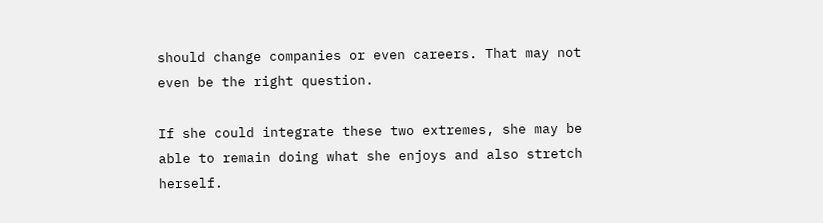should change companies or even careers. That may not even be the right question.

If she could integrate these two extremes, she may be able to remain doing what she enjoys and also stretch herself.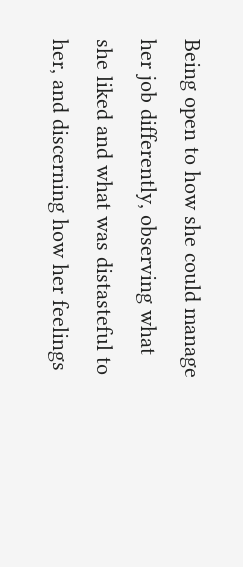Being open to how she could manage her job differently, observing what she liked and what was distasteful to her, and discerning how her feelings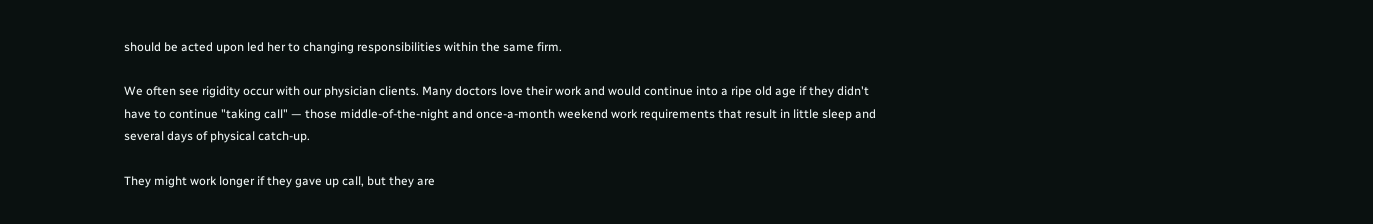should be acted upon led her to changing responsibilities within the same firm.

We often see rigidity occur with our physician clients. Many doctors love their work and would continue into a ripe old age if they didn't have to continue "taking call" — those middle-of-the-night and once-a-month weekend work requirements that result in little sleep and several days of physical catch-up.

They might work longer if they gave up call, but they are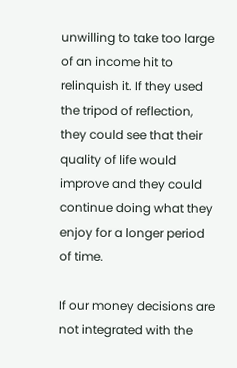unwilling to take too large of an income hit to relinquish it. If they used the tripod of reflection, they could see that their quality of life would improve and they could continue doing what they enjoy for a longer period of time.

If our money decisions are not integrated with the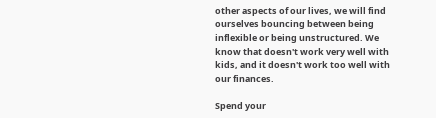other aspects of our lives, we will find ourselves bouncing between being inflexible or being unstructured. We know that doesn't work very well with kids, and it doesn't work too well with our finances.

Spend your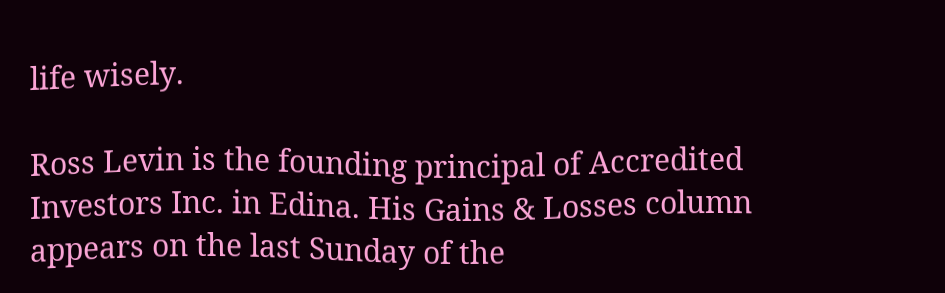life wisely.

Ross Levin is the founding principal of Accredited Investors Inc. in Edina. His Gains & Losses column appears on the last Sunday of the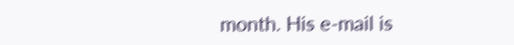month. His e-mail is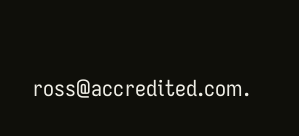ross@accredited.com.